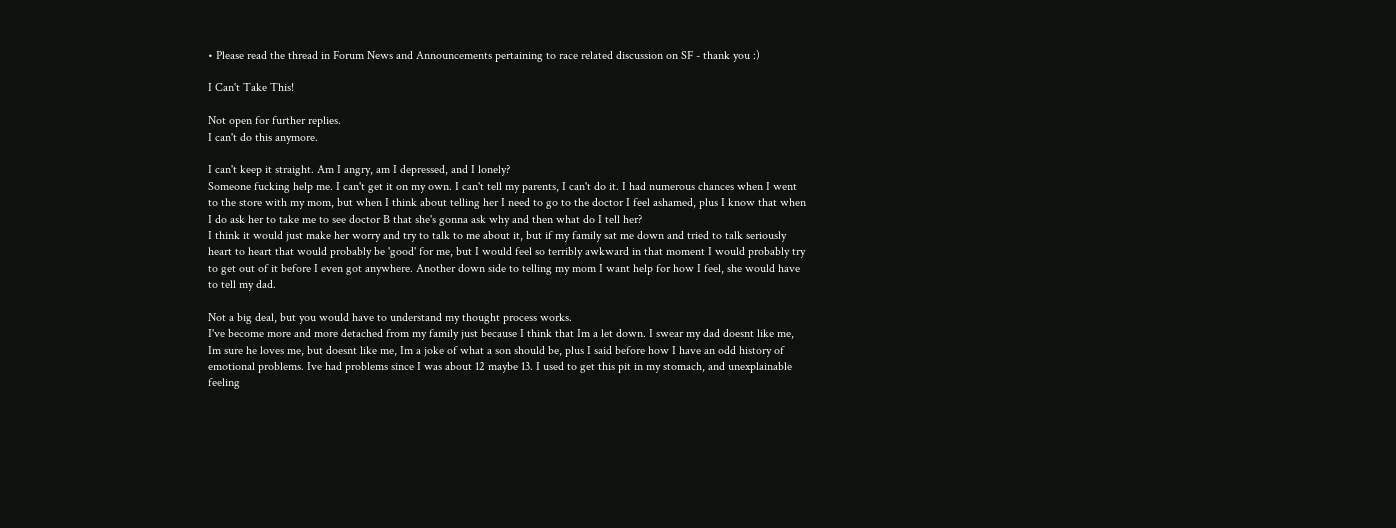• Please read the thread in Forum News and Announcements pertaining to race related discussion on SF - thank you :)

I Can't Take This!

Not open for further replies.
I can't do this anymore.

I can't keep it straight. Am I angry, am I depressed, and I lonely?
Someone fucking help me. I can't get it on my own. I can't tell my parents, I can't do it. I had numerous chances when I went to the store with my mom, but when I think about telling her I need to go to the doctor I feel ashamed, plus I know that when I do ask her to take me to see doctor B that she's gonna ask why and then what do I tell her?
I think it would just make her worry and try to talk to me about it, but if my family sat me down and tried to talk seriously heart to heart that would probably be 'good' for me, but I would feel so terribly awkward in that moment I would probably try to get out of it before I even got anywhere. Another down side to telling my mom I want help for how I feel, she would have to tell my dad.

Not a big deal, but you would have to understand my thought process works.
I've become more and more detached from my family just because I think that Im a let down. I swear my dad doesnt like me, Im sure he loves me, but doesnt like me, Im a joke of what a son should be, plus I said before how I have an odd history of emotional problems. Ive had problems since I was about 12 maybe 13. I used to get this pit in my stomach, and unexplainable feeling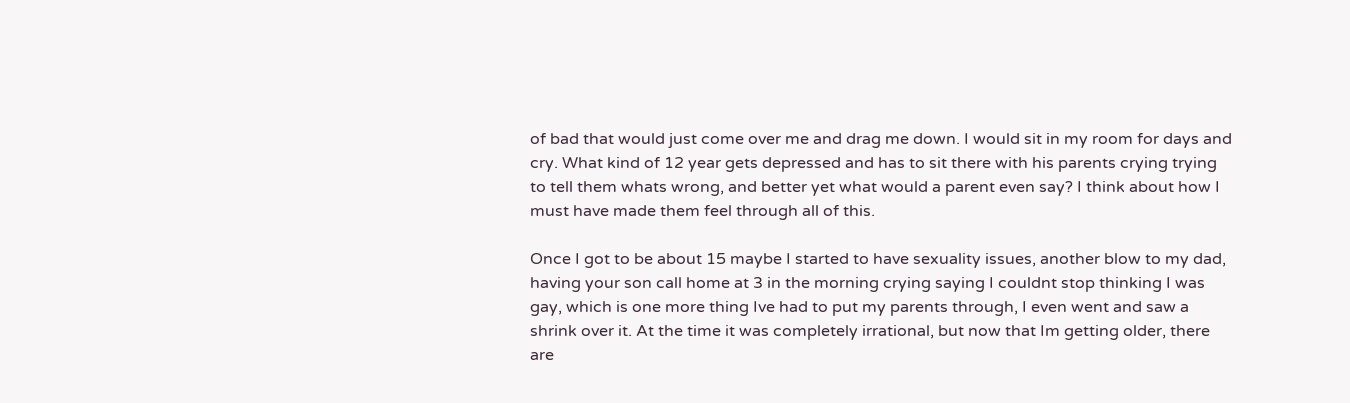of bad that would just come over me and drag me down. I would sit in my room for days and cry. What kind of 12 year gets depressed and has to sit there with his parents crying trying to tell them whats wrong, and better yet what would a parent even say? I think about how I must have made them feel through all of this.

Once I got to be about 15 maybe I started to have sexuality issues, another blow to my dad, having your son call home at 3 in the morning crying saying I couldnt stop thinking I was gay, which is one more thing Ive had to put my parents through, I even went and saw a shrink over it. At the time it was completely irrational, but now that Im getting older, there are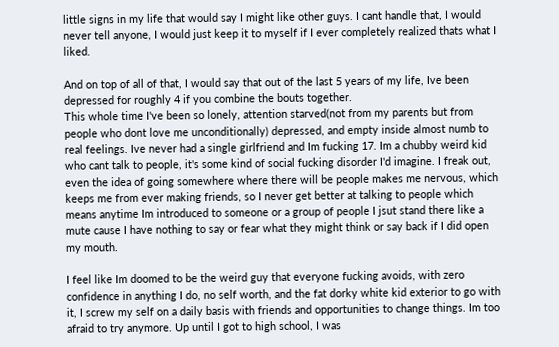little signs in my life that would say I might like other guys. I cant handle that, I would never tell anyone, I would just keep it to myself if I ever completely realized thats what I liked.

And on top of all of that, I would say that out of the last 5 years of my life, Ive been depressed for roughly 4 if you combine the bouts together.
This whole time I've been so lonely, attention starved(not from my parents but from people who dont love me unconditionally) depressed, and empty inside almost numb to real feelings. Ive never had a single girlfriend and Im fucking 17. Im a chubby weird kid who cant talk to people, it's some kind of social fucking disorder I'd imagine. I freak out, even the idea of going somewhere where there will be people makes me nervous, which keeps me from ever making friends, so I never get better at talking to people which means anytime Im introduced to someone or a group of people I jsut stand there like a mute cause I have nothing to say or fear what they might think or say back if I did open my mouth.

I feel like Im doomed to be the weird guy that everyone fucking avoids, with zero confidence in anything I do, no self worth, and the fat dorky white kid exterior to go with it, I screw my self on a daily basis with friends and opportunities to change things. Im too afraid to try anymore. Up until I got to high school, I was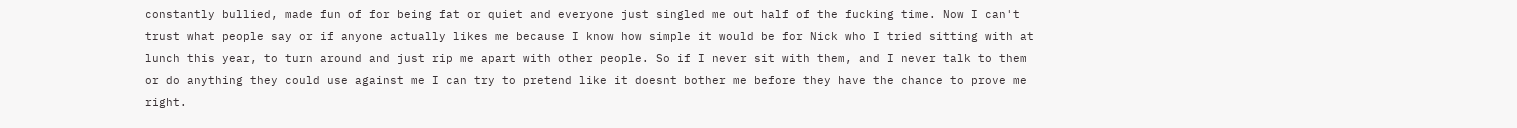constantly bullied, made fun of for being fat or quiet and everyone just singled me out half of the fucking time. Now I can't trust what people say or if anyone actually likes me because I know how simple it would be for Nick who I tried sitting with at lunch this year, to turn around and just rip me apart with other people. So if I never sit with them, and I never talk to them or do anything they could use against me I can try to pretend like it doesnt bother me before they have the chance to prove me right.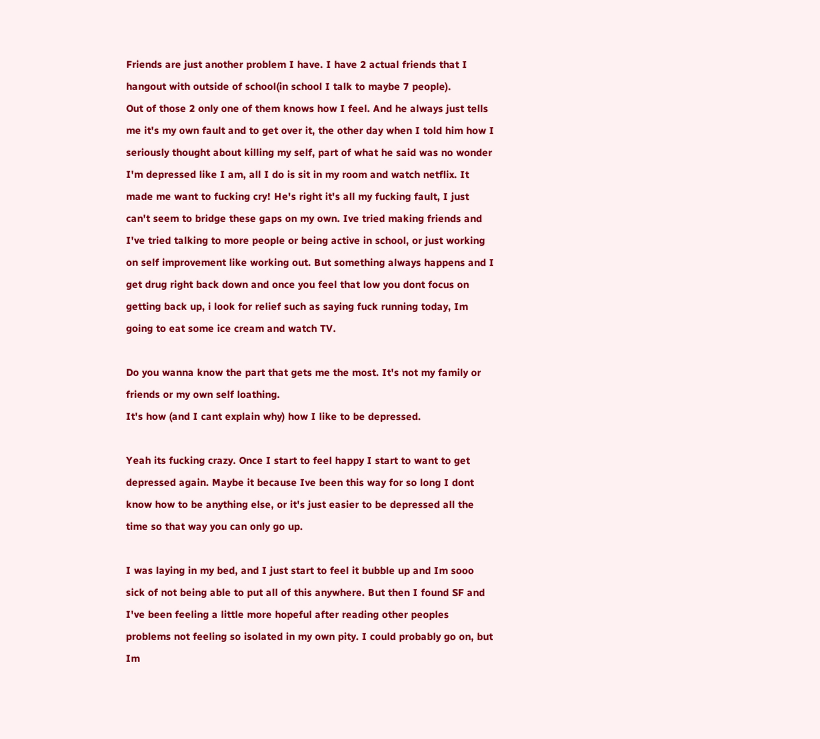Friends are just another problem I have. I have 2 actual friends that I hangout with outside of school(in school I talk to maybe 7 people).
Out of those 2 only one of them knows how I feel. And he always just tells me it's my own fault and to get over it, the other day when I told him how I seriously thought about killing my self, part of what he said was no wonder I'm depressed like I am, all I do is sit in my room and watch netflix. It made me want to fucking cry! He's right it's all my fucking fault, I just can't seem to bridge these gaps on my own. Ive tried making friends and I've tried talking to more people or being active in school, or just working on self improvement like working out. But something always happens and I get drug right back down and once you feel that low you dont focus on getting back up, i look for relief such as saying fuck running today, Im going to eat some ice cream and watch TV.

Do you wanna know the part that gets me the most. It's not my family or friends or my own self loathing.
It's how (and I cant explain why) how I like to be depressed.

Yeah its fucking crazy. Once I start to feel happy I start to want to get depressed again. Maybe it because Ive been this way for so long I dont know how to be anything else, or it's just easier to be depressed all the time so that way you can only go up.

I was laying in my bed, and I just start to feel it bubble up and Im sooo sick of not being able to put all of this anywhere. But then I found SF and I've been feeling a little more hopeful after reading other peoples problems not feeling so isolated in my own pity. I could probably go on, but Im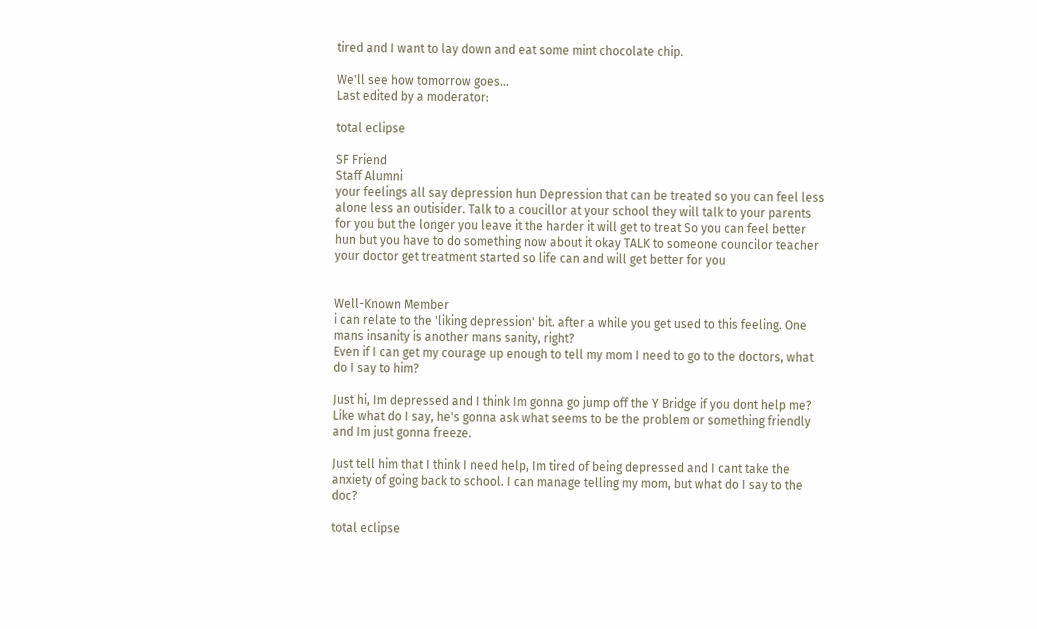tired and I want to lay down and eat some mint chocolate chip.

We'll see how tomorrow goes...
Last edited by a moderator:

total eclipse

SF Friend
Staff Alumni
your feelings all say depression hun Depression that can be treated so you can feel less alone less an outisider. Talk to a coucillor at your school they will talk to your parents for you but the longer you leave it the harder it will get to treat So you can feel better hun but you have to do something now about it okay TALK to someone councilor teacher your doctor get treatment started so life can and will get better for you


Well-Known Member
i can relate to the 'liking depression' bit. after a while you get used to this feeling. One mans insanity is another mans sanity, right?
Even if I can get my courage up enough to tell my mom I need to go to the doctors, what do I say to him?

Just hi, Im depressed and I think Im gonna go jump off the Y Bridge if you dont help me? Like what do I say, he's gonna ask what seems to be the problem or something friendly and Im just gonna freeze.

Just tell him that I think I need help, Im tired of being depressed and I cant take the anxiety of going back to school. I can manage telling my mom, but what do I say to the doc?

total eclipse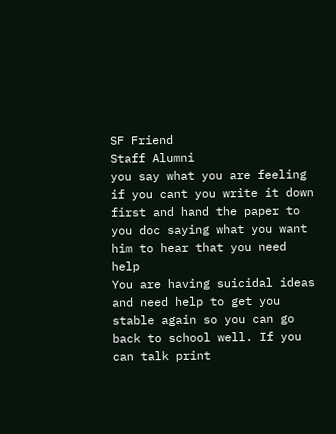SF Friend
Staff Alumni
you say what you are feeling if you cant you write it down first and hand the paper to you doc saying what you want him to hear that you need help
You are having suicidal ideas and need help to get you stable again so you can go back to school well. If you can talk print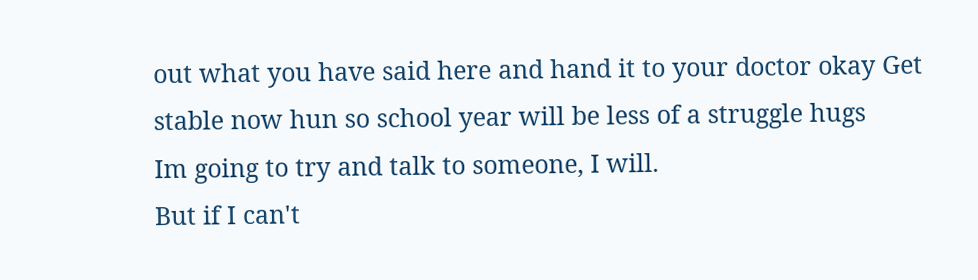out what you have said here and hand it to your doctor okay Get stable now hun so school year will be less of a struggle hugs
Im going to try and talk to someone, I will.
But if I can't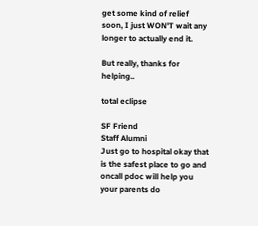get some kind of relief soon, I just WON'T wait any longer to actually end it.

But really, thanks for helping..

total eclipse

SF Friend
Staff Alumni
Just go to hospital okay that is the safest place to go and oncall pdoc will help you your parents do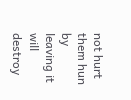not hurt them hun by leaving it will destroy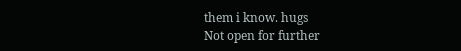them i know. hugs
Not open for further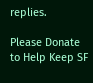replies.

Please Donate to Help Keep SF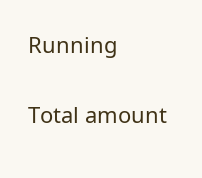Running

Total amount